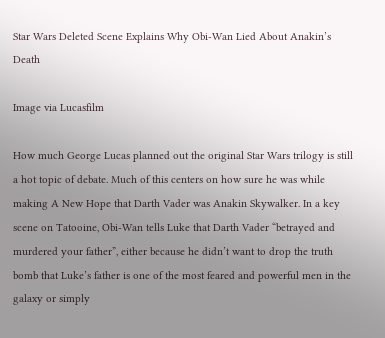Star Wars Deleted Scene Explains Why Obi-Wan Lied About Anakin’s Death

Image via Lucasfilm

How much George Lucas planned out the original Star Wars trilogy is still a hot topic of debate. Much of this centers on how sure he was while making A New Hope that Darth Vader was Anakin Skywalker. In a key scene on Tatooine, Obi-Wan tells Luke that Darth Vader “betrayed and murdered your father”, either because he didn’t want to drop the truth bomb that Luke’s father is one of the most feared and powerful men in the galaxy or simply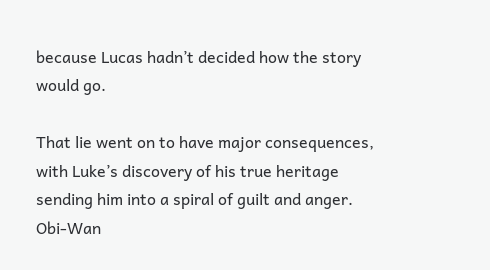because Lucas hadn’t decided how the story would go.

That lie went on to have major consequences, with Luke’s discovery of his true heritage sending him into a spiral of guilt and anger. Obi-Wan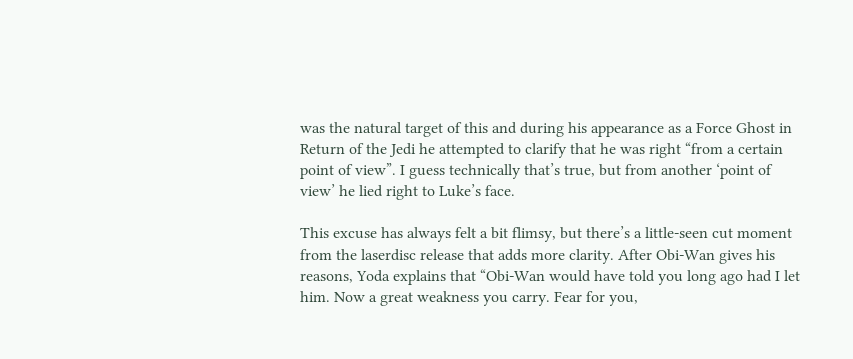was the natural target of this and during his appearance as a Force Ghost in Return of the Jedi he attempted to clarify that he was right “from a certain point of view”. I guess technically that’s true, but from another ‘point of view’ he lied right to Luke’s face.

This excuse has always felt a bit flimsy, but there’s a little-seen cut moment from the laserdisc release that adds more clarity. After Obi-Wan gives his reasons, Yoda explains that “Obi-Wan would have told you long ago had I let him. Now a great weakness you carry. Fear for you,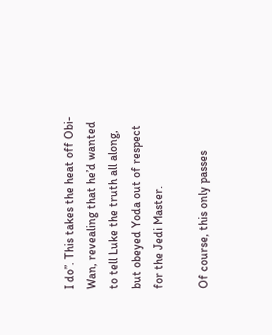I do”. This takes the heat off Obi-Wan, revealing that he’d wanted to tell Luke the truth all along, but obeyed Yoda out of respect for the Jedi Master.

Of course, this only passes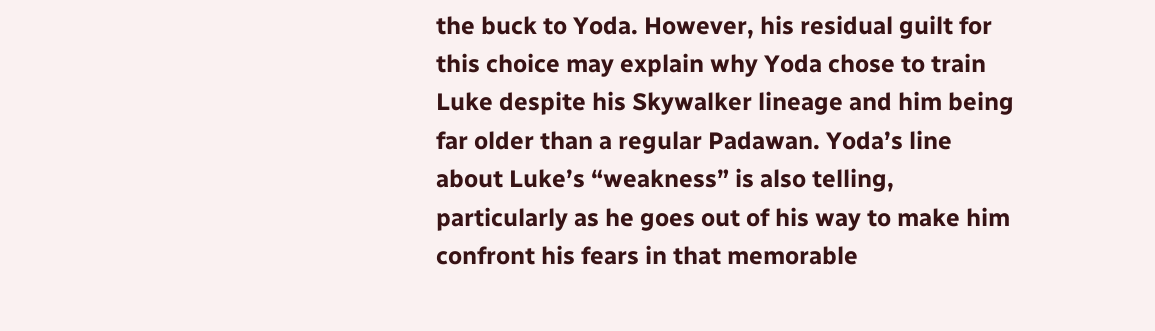the buck to Yoda. However, his residual guilt for this choice may explain why Yoda chose to train Luke despite his Skywalker lineage and him being far older than a regular Padawan. Yoda’s line about Luke’s “weakness” is also telling, particularly as he goes out of his way to make him confront his fears in that memorable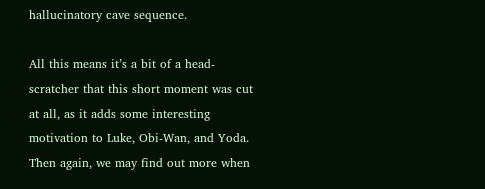hallucinatory cave sequence.

All this means it’s a bit of a head-scratcher that this short moment was cut at all, as it adds some interesting motivation to Luke, Obi-Wan, and Yoda. Then again, we may find out more when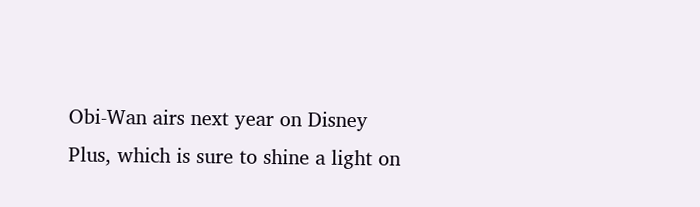Obi-Wan airs next year on Disney Plus, which is sure to shine a light on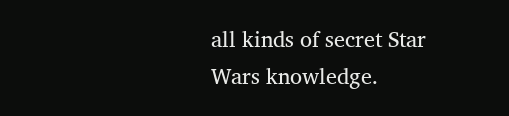all kinds of secret Star Wars knowledge.